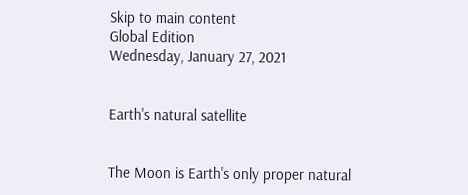Skip to main content
Global Edition
Wednesday, January 27, 2021


Earth's natural satellite


The Moon is Earth's only proper natural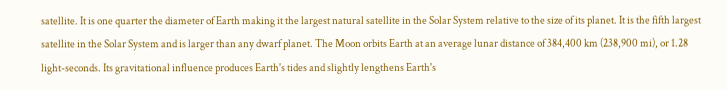satellite. It is one quarter the diameter of Earth making it the largest natural satellite in the Solar System relative to the size of its planet. It is the fifth largest satellite in the Solar System and is larger than any dwarf planet. The Moon orbits Earth at an average lunar distance of 384,400 km (238,900 mi), or 1.28 light-seconds. Its gravitational influence produces Earth's tides and slightly lengthens Earth's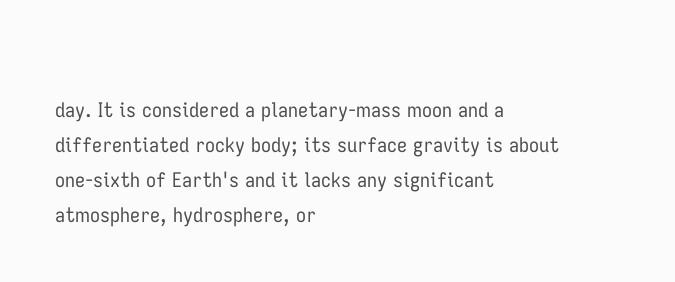day. It is considered a planetary-mass moon and a differentiated rocky body; its surface gravity is about one-sixth of Earth's and it lacks any significant atmosphere, hydrosphere, or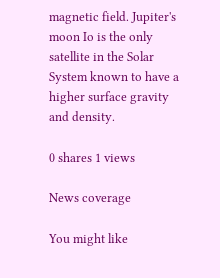magnetic field. Jupiter's moon Io is the only satellite in the Solar System known to have a higher surface gravity and density.

0 shares 1 views

News coverage

You might like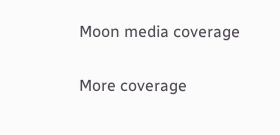Moon media coverage


More coverage